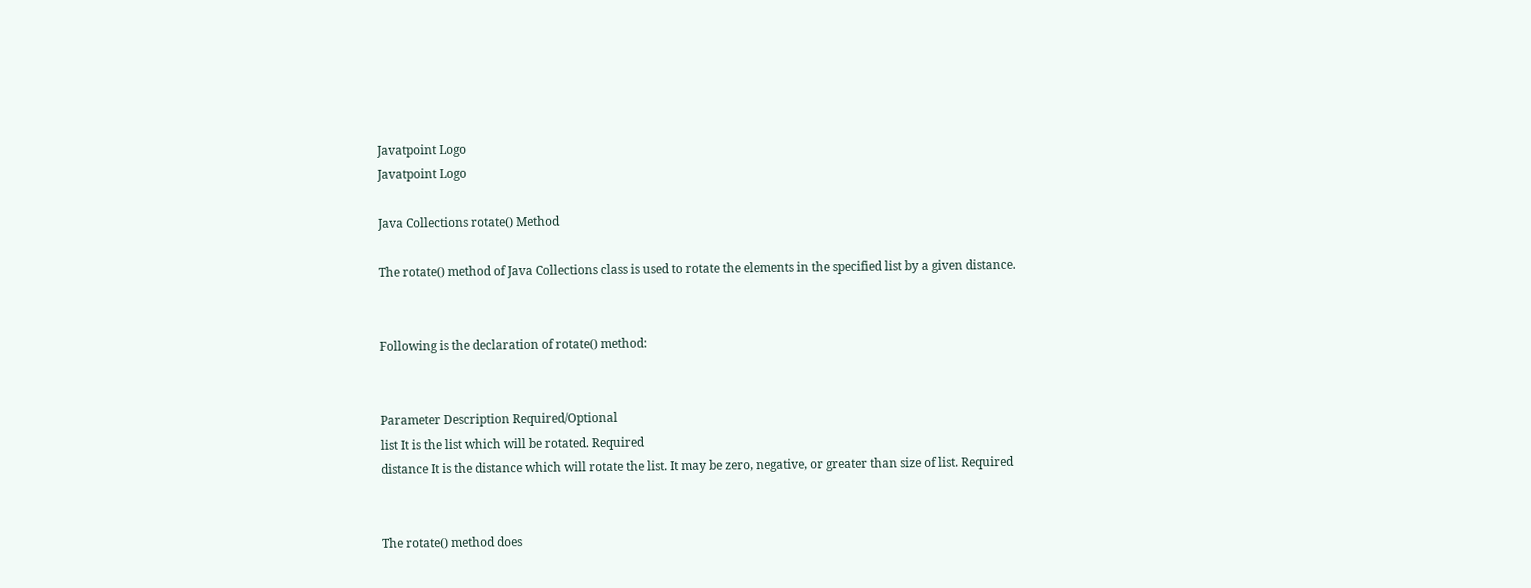Javatpoint Logo
Javatpoint Logo

Java Collections rotate() Method

The rotate() method of Java Collections class is used to rotate the elements in the specified list by a given distance.


Following is the declaration of rotate() method:


Parameter Description Required/Optional
list It is the list which will be rotated. Required
distance It is the distance which will rotate the list. It may be zero, negative, or greater than size of list. Required


The rotate() method does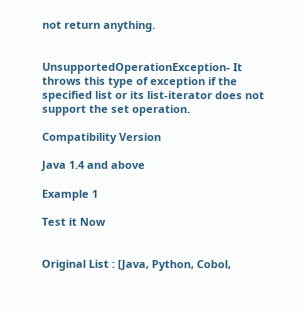not return anything.


UnsupportedOperationException- It throws this type of exception if the specified list or its list-iterator does not support the set operation.

Compatibility Version

Java 1.4 and above

Example 1

Test it Now


Original List : [Java, Python, Cobol,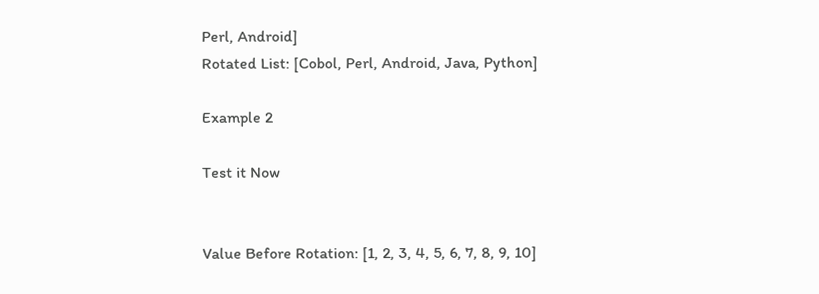Perl, Android]
Rotated List: [Cobol, Perl, Android, Java, Python]

Example 2

Test it Now


Value Before Rotation: [1, 2, 3, 4, 5, 6, 7, 8, 9, 10]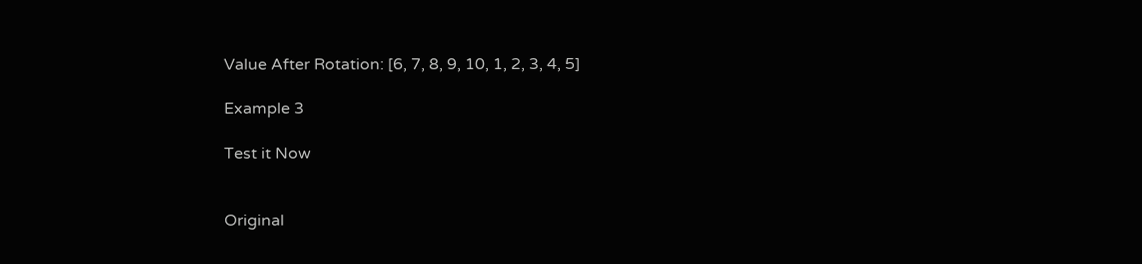Value After Rotation: [6, 7, 8, 9, 10, 1, 2, 3, 4, 5]

Example 3

Test it Now


Original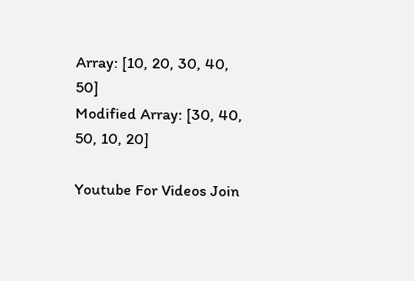Array: [10, 20, 30, 40, 50]
Modified Array: [30, 40, 50, 10, 20]

Youtube For Videos Join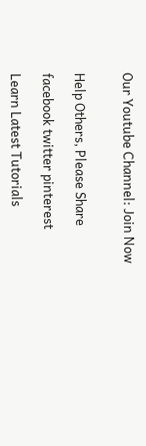Our Youtube Channel: Join Now


Help Others, Please Share

facebook twitter pinterest

Learn Latest Tutorials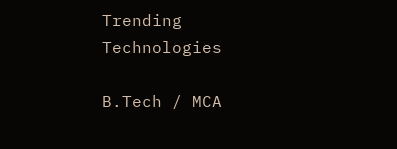Trending Technologies

B.Tech / MCA